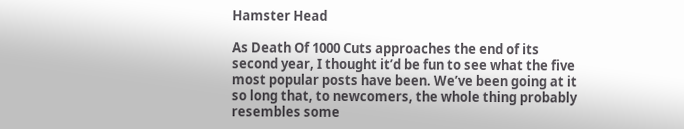Hamster Head

As Death Of 1000 Cuts approaches the end of its second year, I thought it’d be fun to see what the five most popular posts have been. We’ve been going at it so long that, to newcomers, the whole thing probably resembles some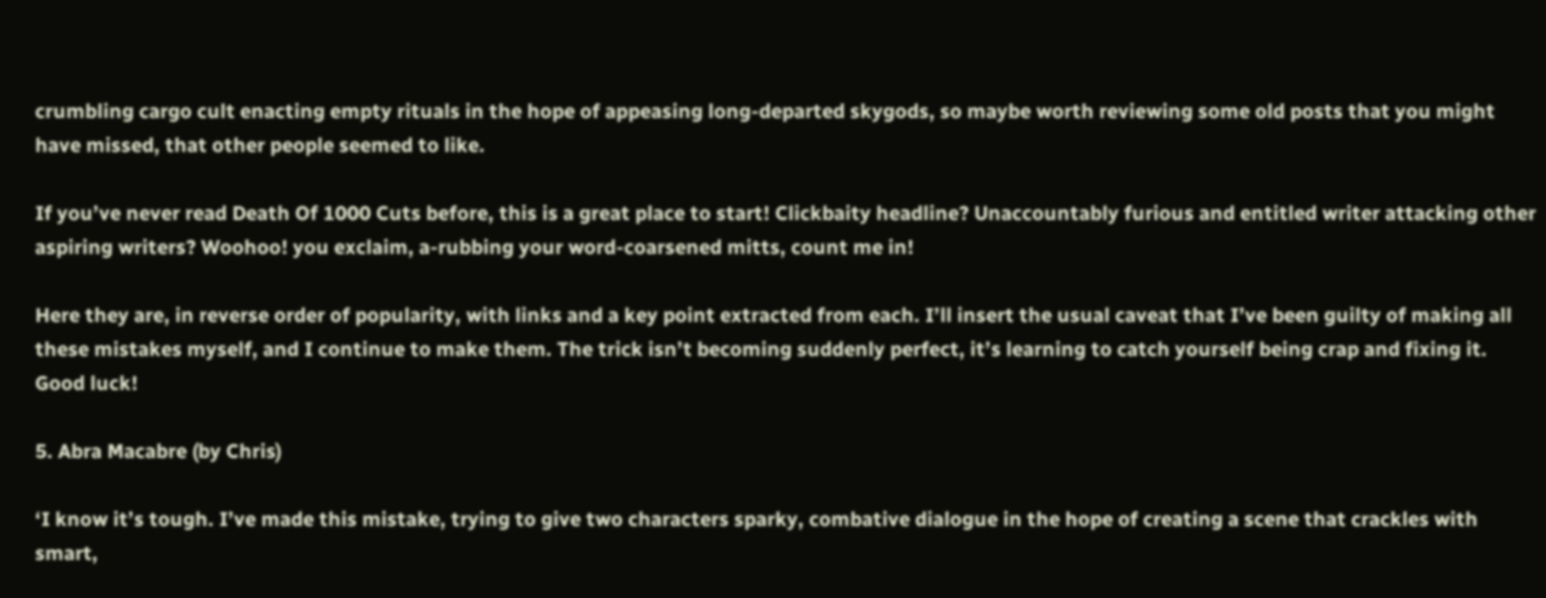crumbling cargo cult enacting empty rituals in the hope of appeasing long-departed skygods, so maybe worth reviewing some old posts that you might have missed, that other people seemed to like.

If you’ve never read Death Of 1000 Cuts before, this is a great place to start! Clickbaity headline? Unaccountably furious and entitled writer attacking other aspiring writers? Woohoo! you exclaim, a-rubbing your word-coarsened mitts, count me in!

Here they are, in reverse order of popularity, with links and a key point extracted from each. I’ll insert the usual caveat that I’ve been guilty of making all these mistakes myself, and I continue to make them. The trick isn’t becoming suddenly perfect, it’s learning to catch yourself being crap and fixing it. Good luck!

5. Abra Macabre (by Chris)

‘I know it’s tough. I’ve made this mistake, trying to give two characters sparky, combative dialogue in the hope of creating a scene that crackles with smart,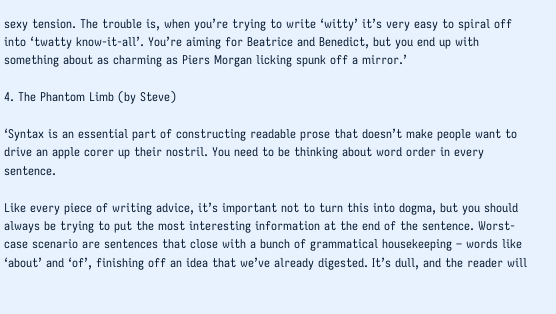sexy tension. The trouble is, when you’re trying to write ‘witty’ it’s very easy to spiral off into ‘twatty know-it-all’. You’re aiming for Beatrice and Benedict, but you end up with something about as charming as Piers Morgan licking spunk off a mirror.’

4. The Phantom Limb (by Steve)

‘Syntax is an essential part of constructing readable prose that doesn’t make people want to drive an apple corer up their nostril. You need to be thinking about word order in every sentence.

Like every piece of writing advice, it’s important not to turn this into dogma, but you should always be trying to put the most interesting information at the end of the sentence. Worst-case scenario are sentences that close with a bunch of grammatical housekeeping – words like ‘about’ and ‘of’, finishing off an idea that we’ve already digested. It’s dull, and the reader will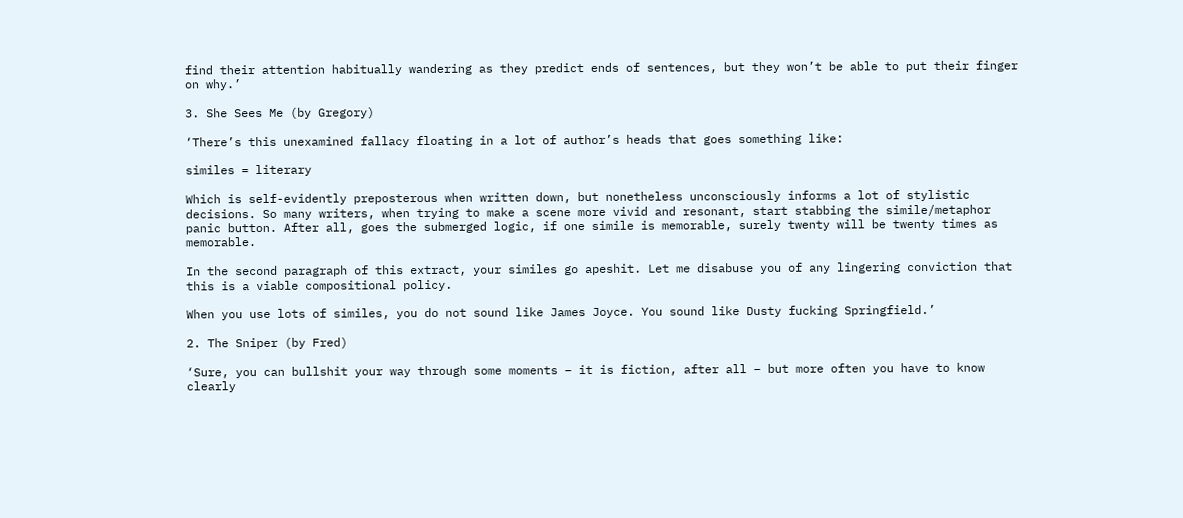find their attention habitually wandering as they predict ends of sentences, but they won’t be able to put their finger on why.’

3. She Sees Me (by Gregory)

‘There’s this unexamined fallacy floating in a lot of author’s heads that goes something like:

similes = literary

Which is self-evidently preposterous when written down, but nonetheless unconsciously informs a lot of stylistic decisions. So many writers, when trying to make a scene more vivid and resonant, start stabbing the simile/metaphor panic button. After all, goes the submerged logic, if one simile is memorable, surely twenty will be twenty times as memorable.

In the second paragraph of this extract, your similes go apeshit. Let me disabuse you of any lingering conviction that this is a viable compositional policy.

When you use lots of similes, you do not sound like James Joyce. You sound like Dusty fucking Springfield.’

2. The Sniper (by Fred)

‘Sure, you can bullshit your way through some moments – it is fiction, after all – but more often you have to know clearly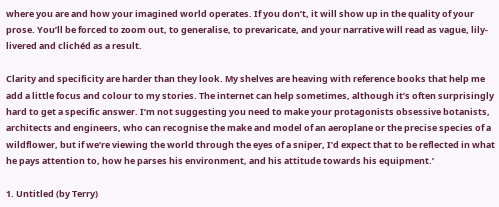where you are and how your imagined world operates. If you don’t, it will show up in the quality of your prose. You’ll be forced to zoom out, to generalise, to prevaricate, and your narrative will read as vague, lily-livered and clichéd as a result.

Clarity and specificity are harder than they look. My shelves are heaving with reference books that help me add a little focus and colour to my stories. The internet can help sometimes, although it’s often surprisingly hard to get a specific answer. I’m not suggesting you need to make your protagonists obsessive botanists, architects and engineers, who can recognise the make and model of an aeroplane or the precise species of a wildflower, but if we’re viewing the world through the eyes of a sniper, I’d expect that to be reflected in what he pays attention to, how he parses his environment, and his attitude towards his equipment.’

1. Untitled (by Terry)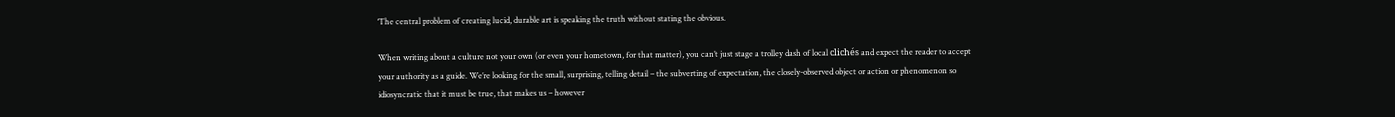‘The central problem of creating lucid, durable art is speaking the truth without stating the obvious.

When writing about a culture not your own (or even your hometown, for that matter), you can’t just stage a trolley dash of local clichés and expect the reader to accept your authority as a guide. We’re looking for the small, surprising, telling detail – the subverting of expectation, the closely-observed object or action or phenomenon so idiosyncratic that it must be true, that makes us – however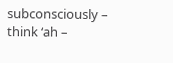subconsciously – think ‘ah –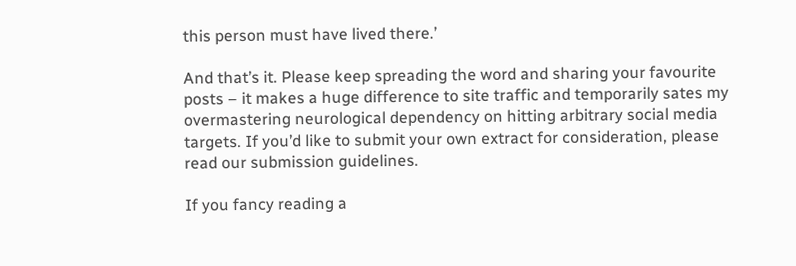this person must have lived there.’

And that’s it. Please keep spreading the word and sharing your favourite posts – it makes a huge difference to site traffic and temporarily sates my overmastering neurological dependency on hitting arbitrary social media targets. If you’d like to submit your own extract for consideration, please read our submission guidelines.

If you fancy reading a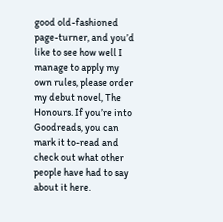good old-fashioned page-turner, and you’d like to see how well I manage to apply my own rules, please order my debut novel, The Honours. If you’re into Goodreads, you can mark it to-read and check out what other people have had to say about it here.